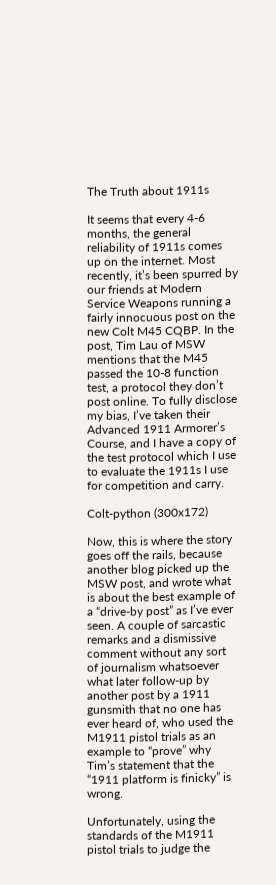The Truth about 1911s

It seems that every 4-6 months, the general reliability of 1911s comes up on the internet. Most recently, it’s been spurred by our friends at Modern Service Weapons running a fairly innocuous post on the new Colt M45 CQBP. In the post, Tim Lau of MSW mentions that the M45 passed the 10-8 function test, a protocol they don’t post online. To fully disclose my bias, I’ve taken their Advanced 1911 Armorer’s Course, and I have a copy of the test protocol which I use to evaluate the 1911s I use for competition and carry.

Colt-python (300x172)

Now, this is where the story goes off the rails, because another blog picked up the MSW post, and wrote what is about the best example of a “drive-by post” as I’ve ever seen. A couple of sarcastic remarks and a dismissive comment without any sort of journalism whatsoever what later follow-up by another post by a 1911 gunsmith that no one has ever heard of, who used the M1911 pistol trials as an example to “prove” why Tim’s statement that the “1911 platform is finicky” is wrong.

Unfortunately, using the standards of the M1911 pistol trials to judge the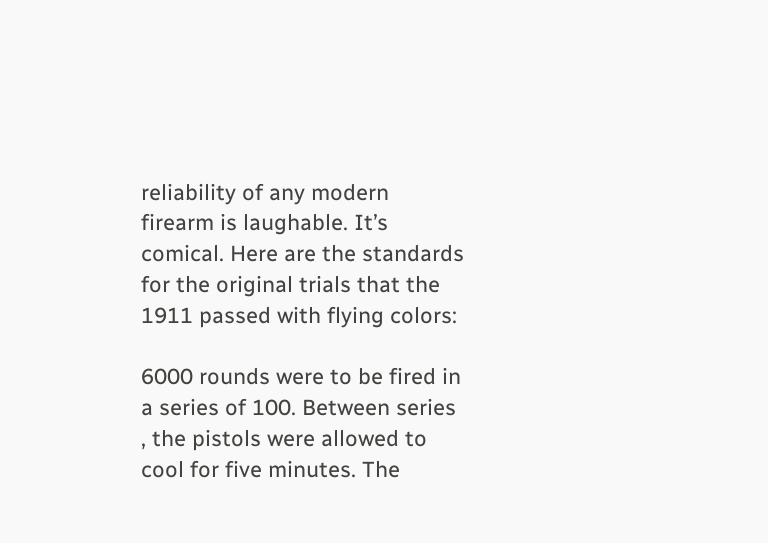reliability of any modern firearm is laughable. It’s comical. Here are the standards for the original trials that the 1911 passed with flying colors:

6000 rounds were to be fired in a series of 100. Between series , the pistols were allowed to cool for five minutes. The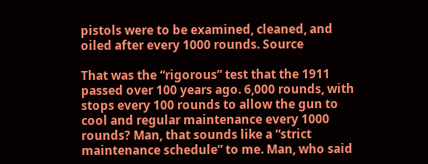pistols were to be examined, cleaned, and oiled after every 1000 rounds. Source

That was the “rigorous” test that the 1911 passed over 100 years ago. 6,000 rounds, with stops every 100 rounds to allow the gun to cool and regular maintenance every 1000 rounds? Man, that sounds like a “strict maintenance schedule” to me. Man, who said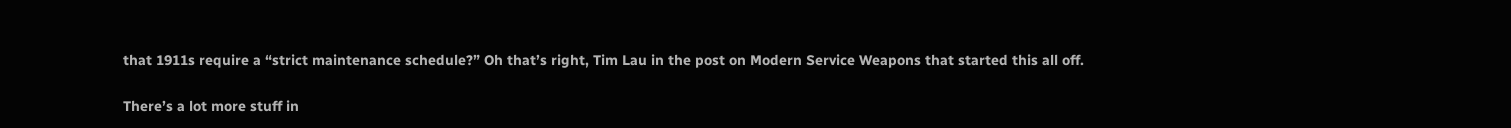that 1911s require a “strict maintenance schedule?” Oh that’s right, Tim Lau in the post on Modern Service Weapons that started this all off.

There’s a lot more stuff in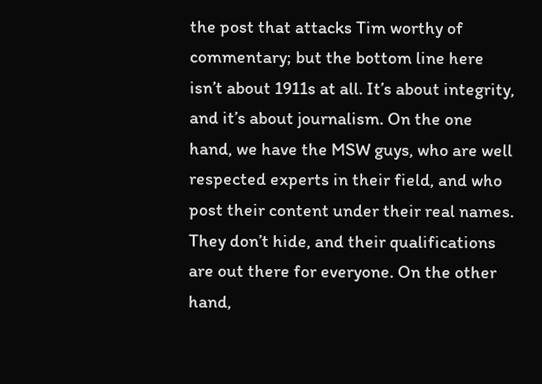the post that attacks Tim worthy of commentary; but the bottom line here isn’t about 1911s at all. It’s about integrity, and it’s about journalism. On the one hand, we have the MSW guys, who are well respected experts in their field, and who post their content under their real names. They don’t hide, and their qualifications are out there for everyone. On the other hand,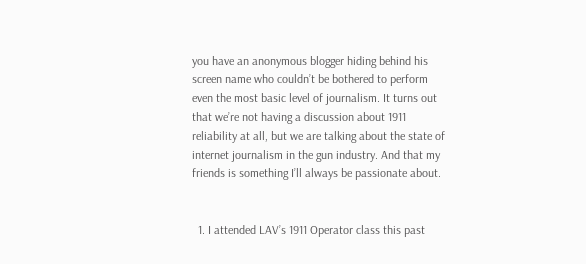you have an anonymous blogger hiding behind his screen name who couldn’t be bothered to perform even the most basic level of journalism. It turns out that we’re not having a discussion about 1911 reliability at all, but we are talking about the state of internet journalism in the gun industry. And that my friends is something I’ll always be passionate about.


  1. I attended LAV’s 1911 Operator class this past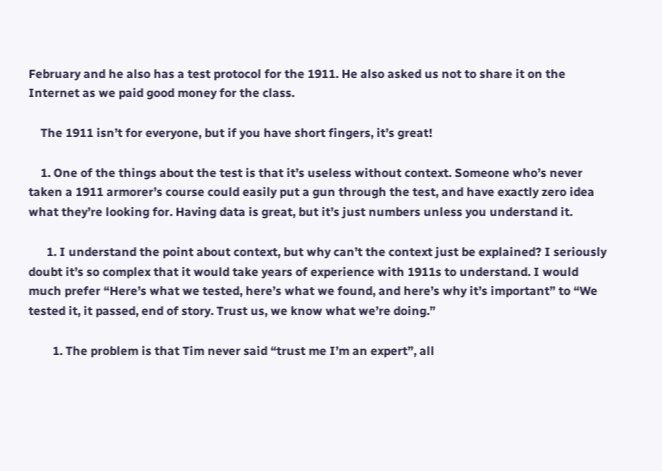February and he also has a test protocol for the 1911. He also asked us not to share it on the Internet as we paid good money for the class.

    The 1911 isn’t for everyone, but if you have short fingers, it’s great!

    1. One of the things about the test is that it’s useless without context. Someone who’s never taken a 1911 armorer’s course could easily put a gun through the test, and have exactly zero idea what they’re looking for. Having data is great, but it’s just numbers unless you understand it.

      1. I understand the point about context, but why can’t the context just be explained? I seriously doubt it’s so complex that it would take years of experience with 1911s to understand. I would much prefer “Here’s what we tested, here’s what we found, and here’s why it’s important” to “We tested it, it passed, end of story. Trust us, we know what we’re doing.”

        1. The problem is that Tim never said “trust me I’m an expert”, all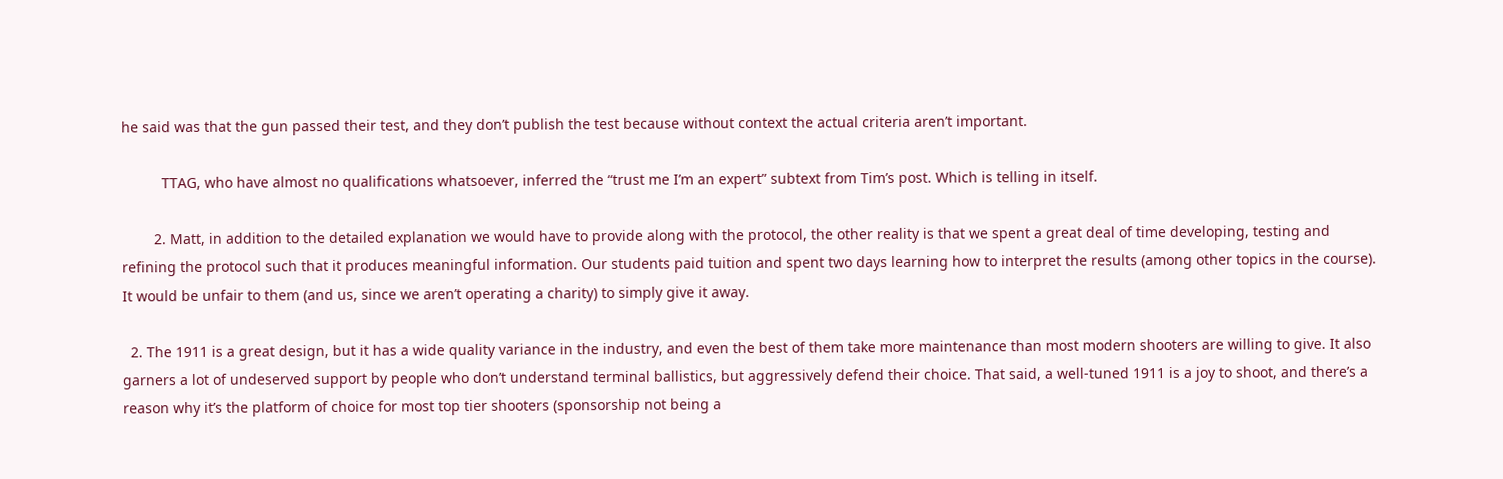he said was that the gun passed their test, and they don’t publish the test because without context the actual criteria aren’t important.

          TTAG, who have almost no qualifications whatsoever, inferred the “trust me I’m an expert” subtext from Tim’s post. Which is telling in itself.

        2. Matt, in addition to the detailed explanation we would have to provide along with the protocol, the other reality is that we spent a great deal of time developing, testing and refining the protocol such that it produces meaningful information. Our students paid tuition and spent two days learning how to interpret the results (among other topics in the course). It would be unfair to them (and us, since we aren’t operating a charity) to simply give it away.

  2. The 1911 is a great design, but it has a wide quality variance in the industry, and even the best of them take more maintenance than most modern shooters are willing to give. It also garners a lot of undeserved support by people who don’t understand terminal ballistics, but aggressively defend their choice. That said, a well-tuned 1911 is a joy to shoot, and there’s a reason why it’s the platform of choice for most top tier shooters (sponsorship not being a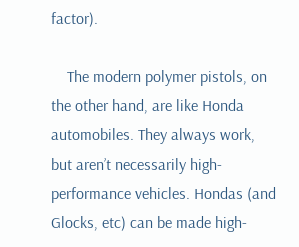factor).

    The modern polymer pistols, on the other hand, are like Honda automobiles. They always work, but aren’t necessarily high-performance vehicles. Hondas (and Glocks, etc) can be made high-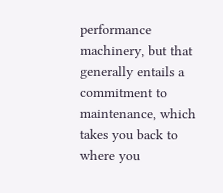performance machinery, but that generally entails a commitment to maintenance, which takes you back to where you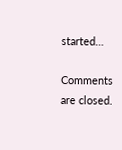started…

Comments are closed.